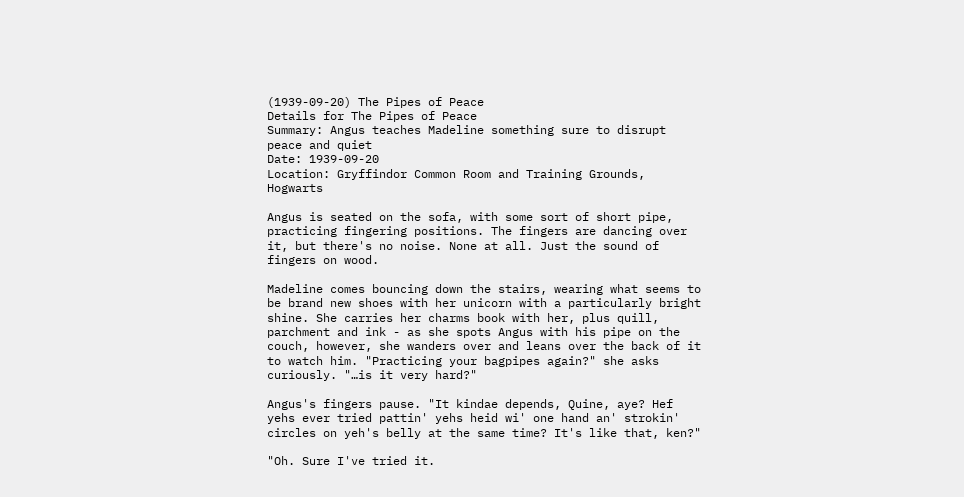(1939-09-20) The Pipes of Peace
Details for The Pipes of Peace
Summary: Angus teaches Madeline something sure to disrupt peace and quiet
Date: 1939-09-20
Location: Gryffindor Common Room and Training Grounds, Hogwarts

Angus is seated on the sofa, with some sort of short pipe, practicing fingering positions. The fingers are dancing over it, but there's no noise. None at all. Just the sound of fingers on wood.

Madeline comes bouncing down the stairs, wearing what seems to be brand new shoes with her unicorn with a particularly bright shine. She carries her charms book with her, plus quill, parchment and ink - as she spots Angus with his pipe on the couch, however, she wanders over and leans over the back of it to watch him. "Practicing your bagpipes again?" she asks curiously. "…is it very hard?"

Angus's fingers pause. "It kindae depends, Quine, aye? Hef yehs ever tried pattin' yehs heid wi' one hand an' strokin' circles on yeh's belly at the same time? It's like that, ken?"

"Oh. Sure I've tried it.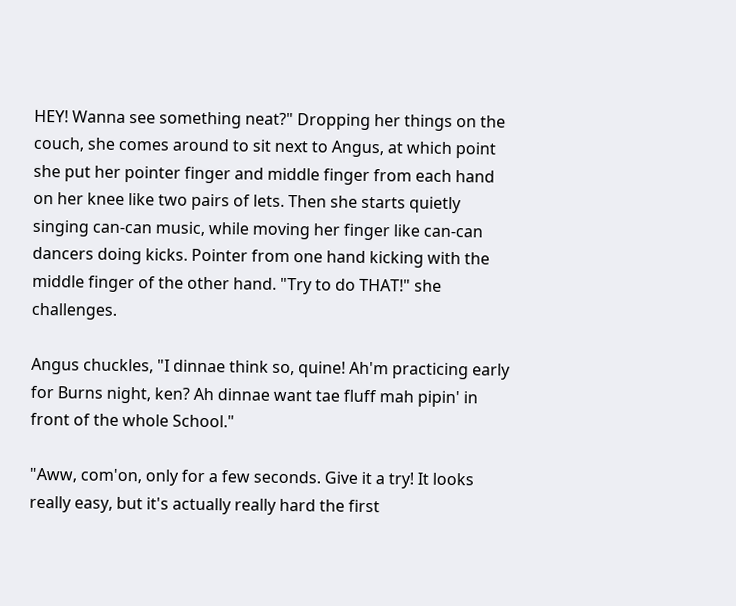HEY! Wanna see something neat?" Dropping her things on the couch, she comes around to sit next to Angus, at which point she put her pointer finger and middle finger from each hand on her knee like two pairs of lets. Then she starts quietly singing can-can music, while moving her finger like can-can dancers doing kicks. Pointer from one hand kicking with the middle finger of the other hand. "Try to do THAT!" she challenges.

Angus chuckles, "I dinnae think so, quine! Ah'm practicing early for Burns night, ken? Ah dinnae want tae fluff mah pipin' in front of the whole School."

"Aww, com'on, only for a few seconds. Give it a try! It looks really easy, but it's actually really hard the first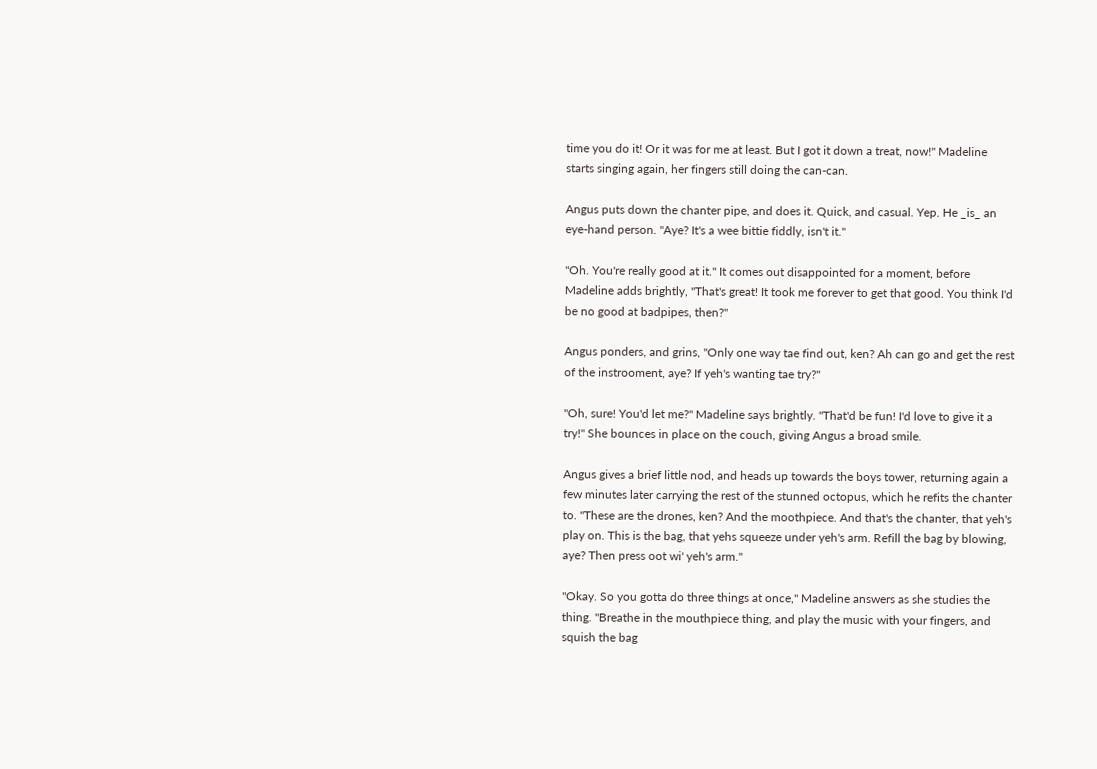time you do it! Or it was for me at least. But I got it down a treat, now!" Madeline starts singing again, her fingers still doing the can-can.

Angus puts down the chanter pipe, and does it. Quick, and casual. Yep. He _is_ an eye-hand person. "Aye? It's a wee bittie fiddly, isn't it."

"Oh. You're really good at it." It comes out disappointed for a moment, before Madeline adds brightly, "That's great! It took me forever to get that good. You think I'd be no good at badpipes, then?"

Angus ponders, and grins, "Only one way tae find out, ken? Ah can go and get the rest of the instrooment, aye? If yeh's wanting tae try?"

"Oh, sure! You'd let me?" Madeline says brightly. "That'd be fun! I'd love to give it a try!" She bounces in place on the couch, giving Angus a broad smile.

Angus gives a brief little nod, and heads up towards the boys tower, returning again a few minutes later carrying the rest of the stunned octopus, which he refits the chanter to. "These are the drones, ken? And the moothpiece. And that's the chanter, that yeh's play on. This is the bag, that yehs squeeze under yeh's arm. Refill the bag by blowing, aye? Then press oot wi' yeh's arm."

"Okay. So you gotta do three things at once," Madeline answers as she studies the thing. "Breathe in the mouthpiece thing, and play the music with your fingers, and squish the bag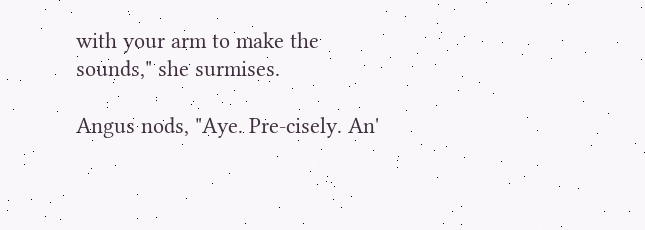with your arm to make the sounds," she surmises.

Angus nods, "Aye. Pre-cisely. An'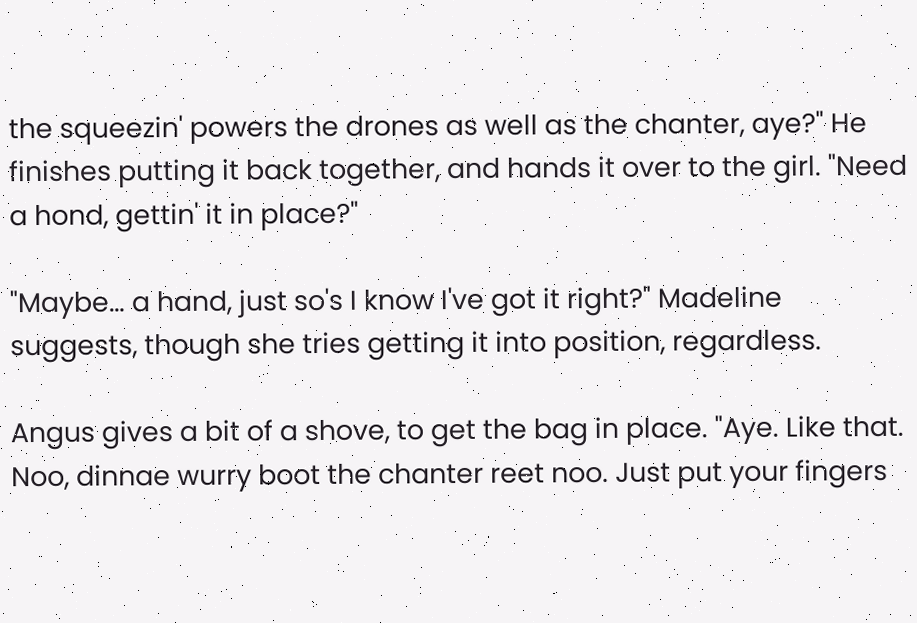the squeezin' powers the drones as well as the chanter, aye?" He finishes putting it back together, and hands it over to the girl. "Need a hond, gettin' it in place?"

"Maybe… a hand, just so's I know I've got it right?" Madeline suggests, though she tries getting it into position, regardless.

Angus gives a bit of a shove, to get the bag in place. "Aye. Like that. Noo, dinnae wurry boot the chanter reet noo. Just put your fingers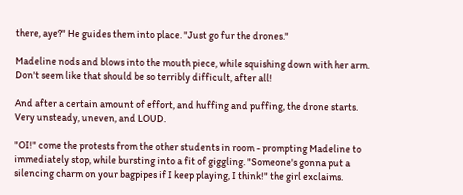there, aye?" He guides them into place. "Just go fur the drones."

Madeline nods and blows into the mouth piece, while squishing down with her arm. Don't seem like that should be so terribly difficult, after all!

And after a certain amount of effort, and huffing and puffing, the drone starts. Very unsteady, uneven, and LOUD.

"OI!" come the protests from the other students in room - prompting Madeline to immediately stop, while bursting into a fit of giggling. "Someone's gonna put a silencing charm on your bagpipes if I keep playing, I think!" the girl exclaims.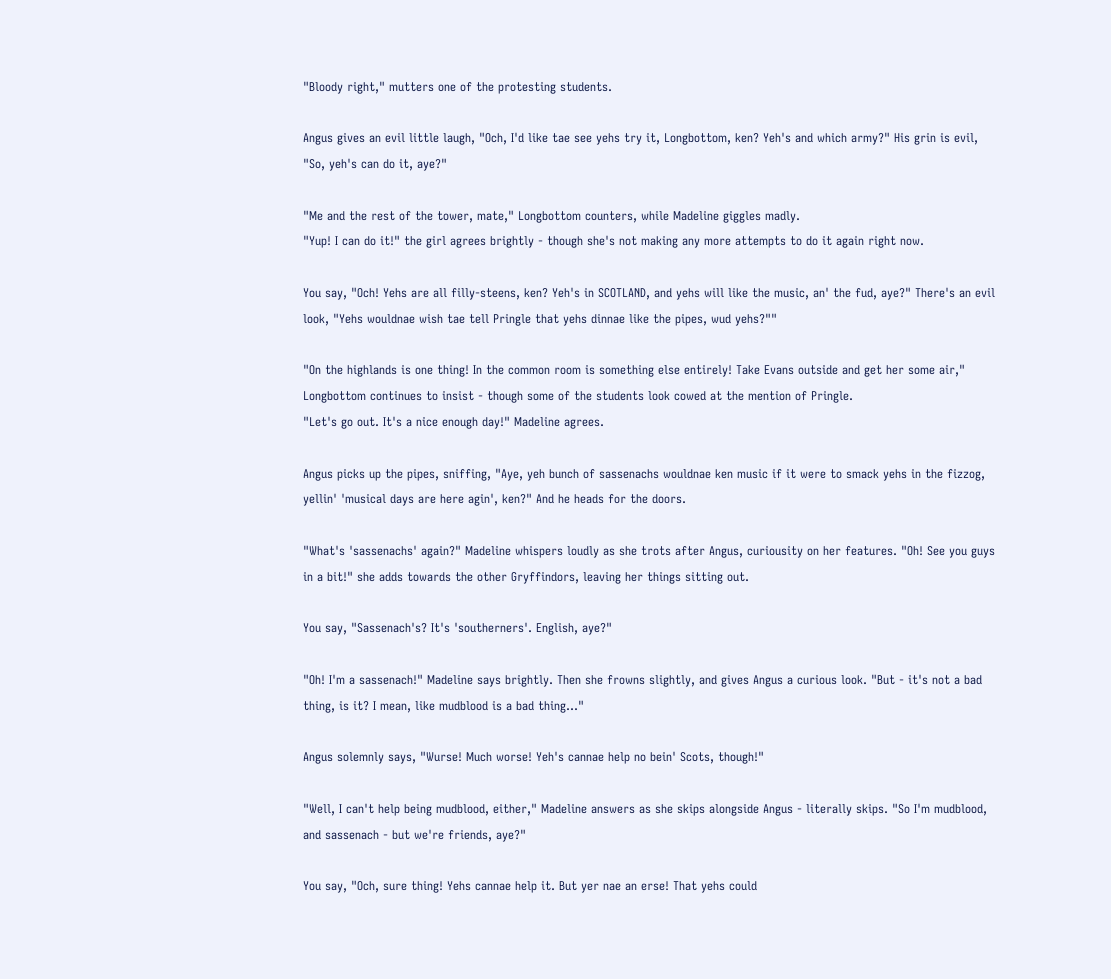"Bloody right," mutters one of the protesting students.

Angus gives an evil little laugh, "Och, I'd like tae see yehs try it, Longbottom, ken? Yeh's and which army?" His grin is evil, "So, yeh's can do it, aye?"

"Me and the rest of the tower, mate," Longbottom counters, while Madeline giggles madly.
"Yup! I can do it!" the girl agrees brightly - though she's not making any more attempts to do it again right now.

You say, "Och! Yehs are all filly-steens, ken? Yeh's in SCOTLAND, and yehs will like the music, an' the fud, aye?" There's an evil look, "Yehs wouldnae wish tae tell Pringle that yehs dinnae like the pipes, wud yehs?""

"On the highlands is one thing! In the common room is something else entirely! Take Evans outside and get her some air," Longbottom continues to insist - though some of the students look cowed at the mention of Pringle.
"Let's go out. It's a nice enough day!" Madeline agrees.

Angus picks up the pipes, sniffing, "Aye, yeh bunch of sassenachs wouldnae ken music if it were to smack yehs in the fizzog, yellin' 'musical days are here agin', ken?" And he heads for the doors.

"What's 'sassenachs' again?" Madeline whispers loudly as she trots after Angus, curiousity on her features. "Oh! See you guys in a bit!" she adds towards the other Gryffindors, leaving her things sitting out.

You say, "Sassenach's? It's 'southerners'. English, aye?"

"Oh! I'm a sassenach!" Madeline says brightly. Then she frowns slightly, and gives Angus a curious look. "But - it's not a bad thing, is it? I mean, like mudblood is a bad thing…"

Angus solemnly says, "Wurse! Much worse! Yeh's cannae help no bein' Scots, though!"

"Well, I can't help being mudblood, either," Madeline answers as she skips alongside Angus - literally skips. "So I'm mudblood, and sassenach - but we're friends, aye?"

You say, "Och, sure thing! Yehs cannae help it. But yer nae an erse! That yehs could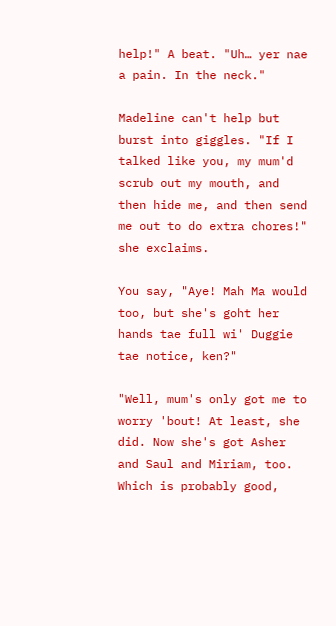help!" A beat. "Uh… yer nae a pain. In the neck."

Madeline can't help but burst into giggles. "If I talked like you, my mum'd scrub out my mouth, and then hide me, and then send me out to do extra chores!" she exclaims.

You say, "Aye! Mah Ma would too, but she's goht her hands tae full wi' Duggie tae notice, ken?"

"Well, mum's only got me to worry 'bout! At least, she did. Now she's got Asher and Saul and Miriam, too. Which is probably good,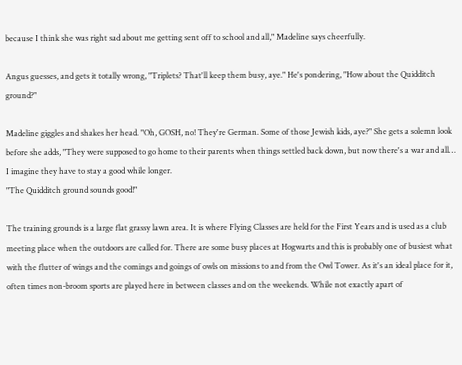because I think she was right sad about me getting sent off to school and all," Madeline says cheerfully.

Angus guesses, and gets it totally wrong, "Triplets? That'll keep them busy, aye." He's pondering, "How about the Quidditch ground?"

Madeline giggles and shakes her head. "Oh, GOSH, no! They're German. Some of those Jewish kids, aye?" She gets a solemn look before she adds, "They were supposed to go home to their parents when things settled back down, but now there's a war and all… I imagine they have to stay a good while longer.
"The Quidditch ground sounds good!"

The training grounds is a large flat grassy lawn area. It is where Flying Classes are held for the First Years and is used as a club meeting place when the outdoors are called for. There are some busy places at Hogwarts and this is probably one of busiest what with the flutter of wings and the comings and goings of owls on missions to and from the Owl Tower. As it's an ideal place for it, often times non-broom sports are played here in between classes and on the weekends. While not exactly apart of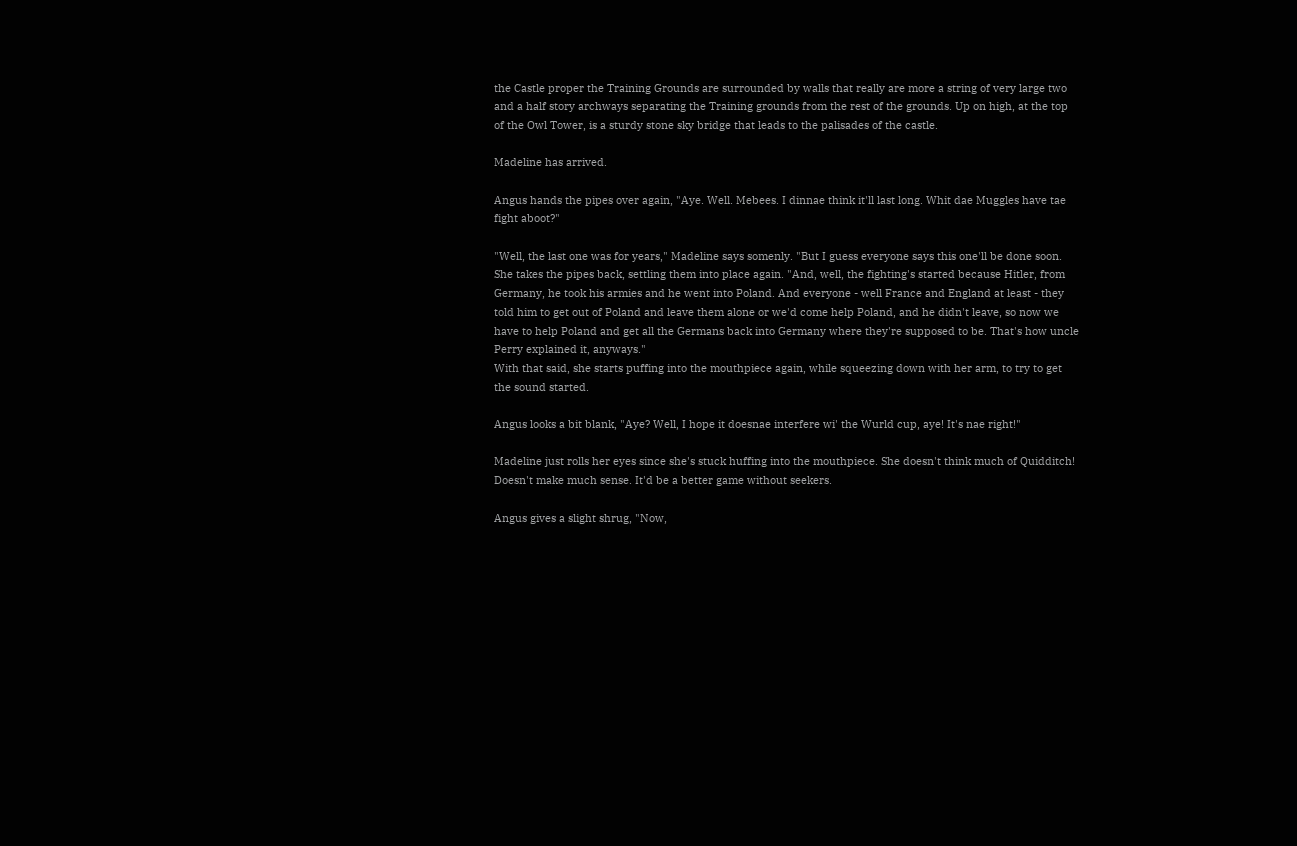the Castle proper the Training Grounds are surrounded by walls that really are more a string of very large two and a half story archways separating the Training grounds from the rest of the grounds. Up on high, at the top of the Owl Tower, is a sturdy stone sky bridge that leads to the palisades of the castle.

Madeline has arrived.

Angus hands the pipes over again, "Aye. Well. Mebees. I dinnae think it'll last long. Whit dae Muggles have tae fight aboot?"

"Well, the last one was for years," Madeline says somenly. "But I guess everyone says this one'll be done soon. She takes the pipes back, settling them into place again. "And, well, the fighting's started because Hitler, from Germany, he took his armies and he went into Poland. And everyone - well France and England at least - they told him to get out of Poland and leave them alone or we'd come help Poland, and he didn't leave, so now we have to help Poland and get all the Germans back into Germany where they're supposed to be. That's how uncle Perry explained it, anyways."
With that said, she starts puffing into the mouthpiece again, while squeezing down with her arm, to try to get the sound started.

Angus looks a bit blank, "Aye? Well, I hope it doesnae interfere wi' the Wurld cup, aye! It's nae right!"

Madeline just rolls her eyes since she's stuck huffing into the mouthpiece. She doesn't think much of Quidditch! Doesn't make much sense. It'd be a better game without seekers.

Angus gives a slight shrug, "Now,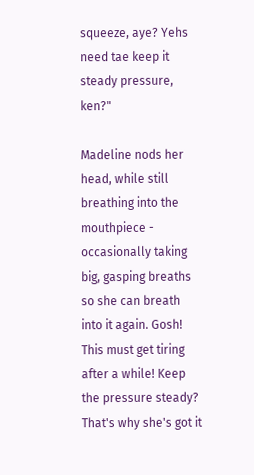squeeze, aye? Yehs need tae keep it steady pressure, ken?"

Madeline nods her head, while still breathing into the mouthpiece - occasionally taking big, gasping breaths so she can breath into it again. Gosh! This must get tiring after a while! Keep the pressure steady? That's why she's got it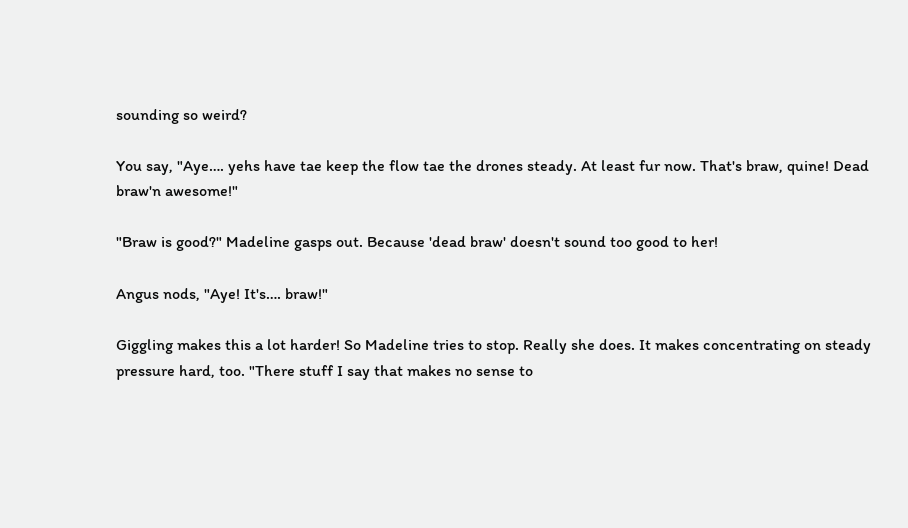sounding so weird?

You say, "Aye…. yehs have tae keep the flow tae the drones steady. At least fur now. That's braw, quine! Dead braw'n awesome!"

"Braw is good?" Madeline gasps out. Because 'dead braw' doesn't sound too good to her!

Angus nods, "Aye! It's…. braw!"

Giggling makes this a lot harder! So Madeline tries to stop. Really she does. It makes concentrating on steady pressure hard, too. "There stuff I say that makes no sense to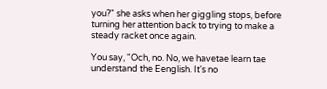you?" she asks when her giggling stops, before turning her attention back to trying to make a steady racket once again.

You say, "Och, no. No, we havetae learn tae understand the Eenglish. It's no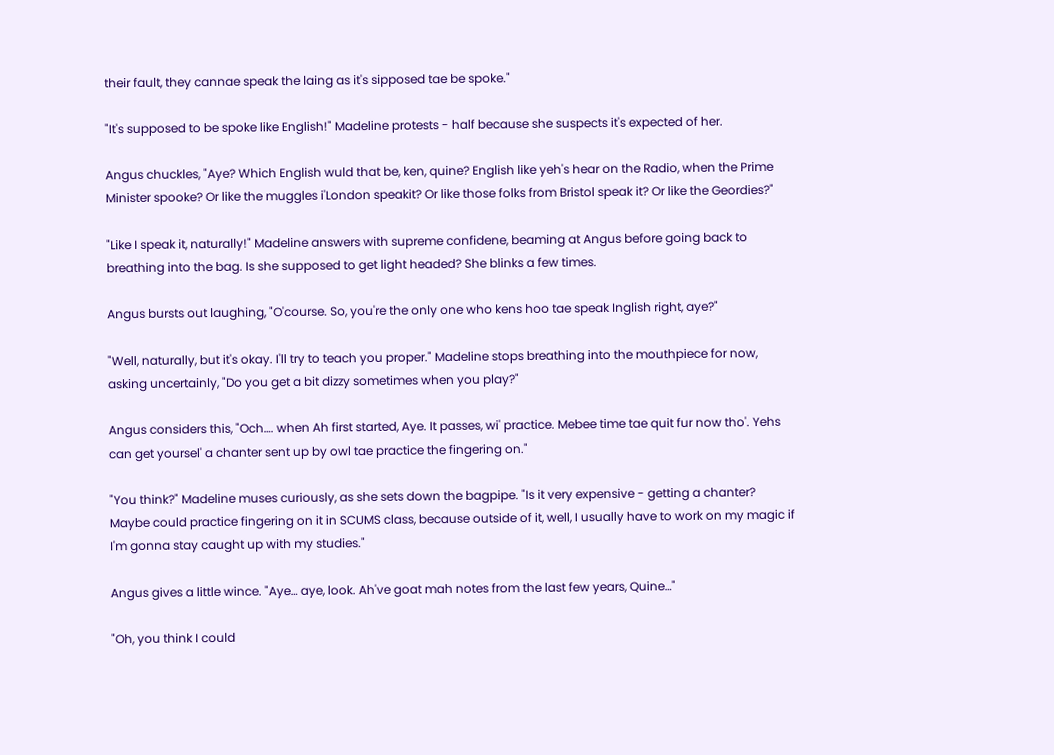their fault, they cannae speak the laing as it's sipposed tae be spoke."

"It's supposed to be spoke like English!" Madeline protests - half because she suspects it's expected of her.

Angus chuckles, "Aye? Which English wuld that be, ken, quine? English like yeh's hear on the Radio, when the Prime Minister spooke? Or like the muggles i'London speakit? Or like those folks from Bristol speak it? Or like the Geordies?"

"Like I speak it, naturally!" Madeline answers with supreme confidene, beaming at Angus before going back to breathing into the bag. Is she supposed to get light headed? She blinks a few times.

Angus bursts out laughing, "O'course. So, you're the only one who kens hoo tae speak Inglish right, aye?"

"Well, naturally, but it's okay. I'll try to teach you proper." Madeline stops breathing into the mouthpiece for now, asking uncertainly, "Do you get a bit dizzy sometimes when you play?"

Angus considers this, "Och…. when Ah first started, Aye. It passes, wi' practice. Mebee time tae quit fur now tho'. Yehs can get yoursel' a chanter sent up by owl tae practice the fingering on."

"You think?" Madeline muses curiously, as she sets down the bagpipe. "Is it very expensive - getting a chanter? Maybe could practice fingering on it in SCUMS class, because outside of it, well, I usually have to work on my magic if I'm gonna stay caught up with my studies."

Angus gives a little wince. "Aye… aye, look. Ah've goat mah notes from the last few years, Quine…"

"Oh, you think I could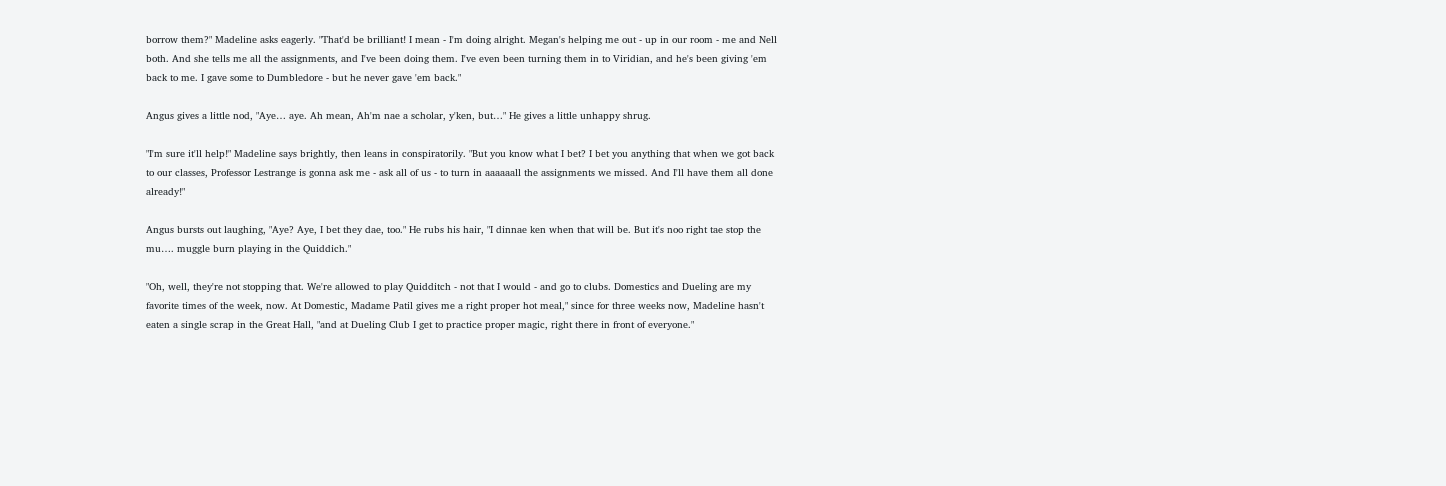borrow them?" Madeline asks eagerly. "That'd be brilliant! I mean - I'm doing alright. Megan's helping me out - up in our room - me and Nell both. And she tells me all the assignments, and I've been doing them. I've even been turning them in to Viridian, and he's been giving 'em back to me. I gave some to Dumbledore - but he never gave 'em back."

Angus gives a little nod, "Aye… aye. Ah mean, Ah'm nae a scholar, y'ken, but…" He gives a little unhappy shrug.

"I'm sure it'll help!" Madeline says brightly, then leans in conspiratorily. "But you know what I bet? I bet you anything that when we got back to our classes, Professor Lestrange is gonna ask me - ask all of us - to turn in aaaaaall the assignments we missed. And I'll have them all done already!"

Angus bursts out laughing, "Aye? Aye, I bet they dae, too." He rubs his hair, "I dinnae ken when that will be. But it's noo right tae stop the mu…. muggle burn playing in the Quiddich."

"Oh, well, they're not stopping that. We're allowed to play Quidditch - not that I would - and go to clubs. Domestics and Dueling are my favorite times of the week, now. At Domestic, Madame Patil gives me a right proper hot meal," since for three weeks now, Madeline hasn't eaten a single scrap in the Great Hall, "and at Dueling Club I get to practice proper magic, right there in front of everyone."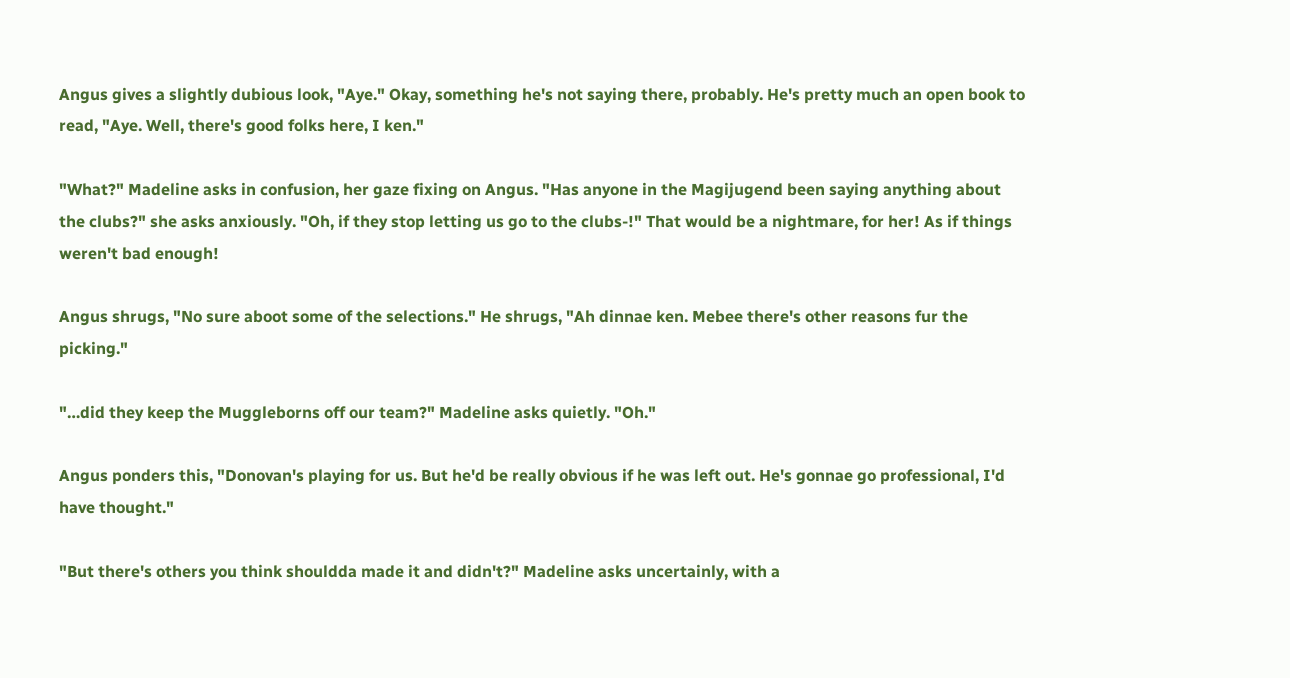Angus gives a slightly dubious look, "Aye." Okay, something he's not saying there, probably. He's pretty much an open book to read, "Aye. Well, there's good folks here, I ken."

"What?" Madeline asks in confusion, her gaze fixing on Angus. "Has anyone in the Magijugend been saying anything about the clubs?" she asks anxiously. "Oh, if they stop letting us go to the clubs-!" That would be a nightmare, for her! As if things weren't bad enough!

Angus shrugs, "No sure aboot some of the selections." He shrugs, "Ah dinnae ken. Mebee there's other reasons fur the picking."

"…did they keep the Muggleborns off our team?" Madeline asks quietly. "Oh."

Angus ponders this, "Donovan's playing for us. But he'd be really obvious if he was left out. He's gonnae go professional, I'd have thought."

"But there's others you think shouldda made it and didn't?" Madeline asks uncertainly, with a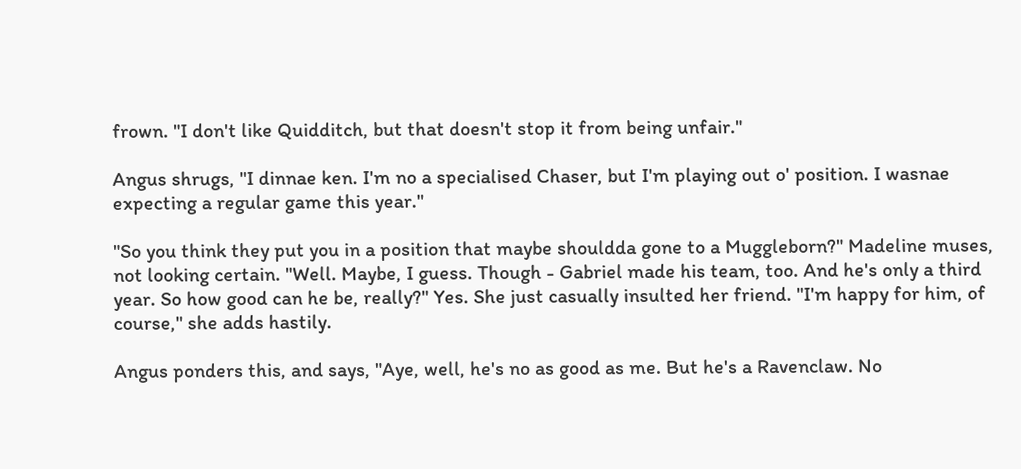frown. "I don't like Quidditch, but that doesn't stop it from being unfair."

Angus shrugs, "I dinnae ken. I'm no a specialised Chaser, but I'm playing out o' position. I wasnae expecting a regular game this year."

"So you think they put you in a position that maybe shouldda gone to a Muggleborn?" Madeline muses, not looking certain. "Well. Maybe, I guess. Though - Gabriel made his team, too. And he's only a third year. So how good can he be, really?" Yes. She just casually insulted her friend. "I'm happy for him, of course," she adds hastily.

Angus ponders this, and says, "Aye, well, he's no as good as me. But he's a Ravenclaw. No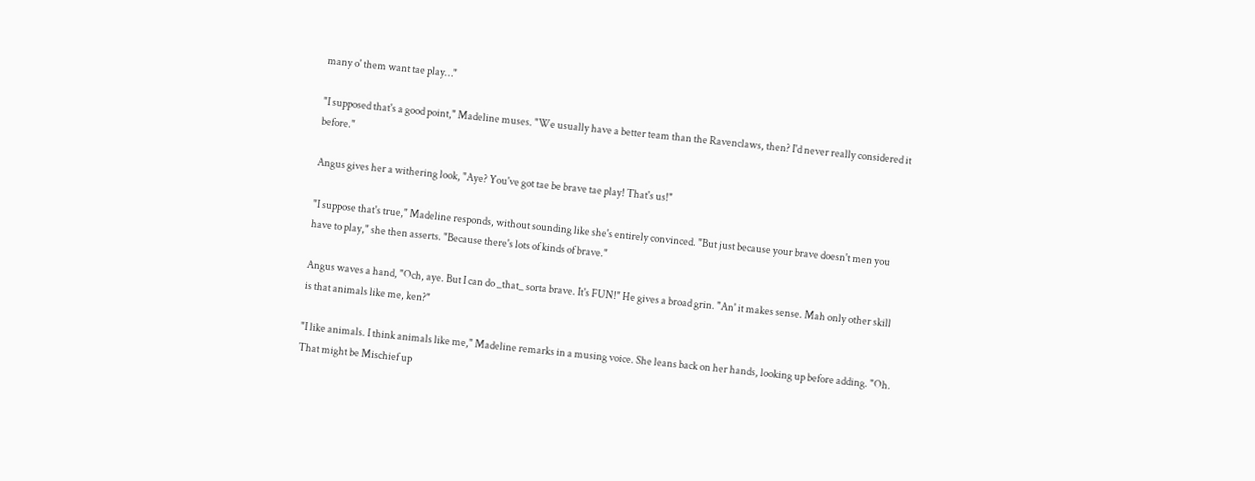many o' them want tae play…"

"I supposed that's a good point," Madeline muses. "We usually have a better team than the Ravenclaws, then? I'd never really considered it before."

Angus gives her a withering look, "Aye? You've got tae be brave tae play! That's us!"

"I suppose that's true," Madeline responds, without sounding like she's entirely convinced. "But just because your brave doesn't men you have to play," she then asserts. "Because there's lots of kinds of brave."

Angus waves a hand, "Och, aye. But I can do _that_ sorta brave. It's FUN!" He gives a broad grin. "An' it makes sense. Mah only other skill is that animals like me, ken?"

"I like animals. I think animals like me," Madeline remarks in a musing voice. She leans back on her hands, looking up before adding. "Oh. That might be Mischief up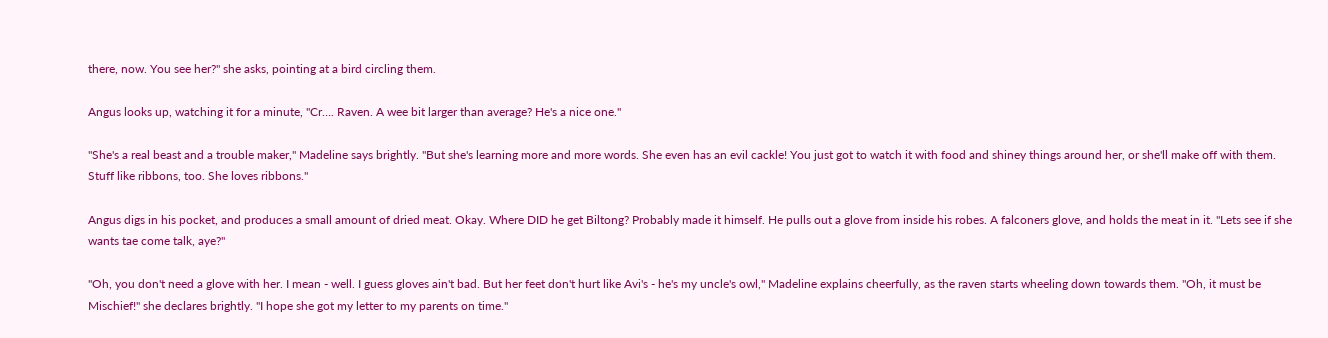there, now. You see her?" she asks, pointing at a bird circling them.

Angus looks up, watching it for a minute, "Cr…. Raven. A wee bit larger than average? He's a nice one."

"She's a real beast and a trouble maker," Madeline says brightly. "But she's learning more and more words. She even has an evil cackle! You just got to watch it with food and shiney things around her, or she'll make off with them. Stuff like ribbons, too. She loves ribbons."

Angus digs in his pocket, and produces a small amount of dried meat. Okay. Where DID he get Biltong? Probably made it himself. He pulls out a glove from inside his robes. A falconers glove, and holds the meat in it. "Lets see if she wants tae come talk, aye?"

"Oh, you don't need a glove with her. I mean - well. I guess gloves ain't bad. But her feet don't hurt like Avi's - he's my uncle's owl," Madeline explains cheerfully, as the raven starts wheeling down towards them. "Oh, it must be Mischief!" she declares brightly. "I hope she got my letter to my parents on time."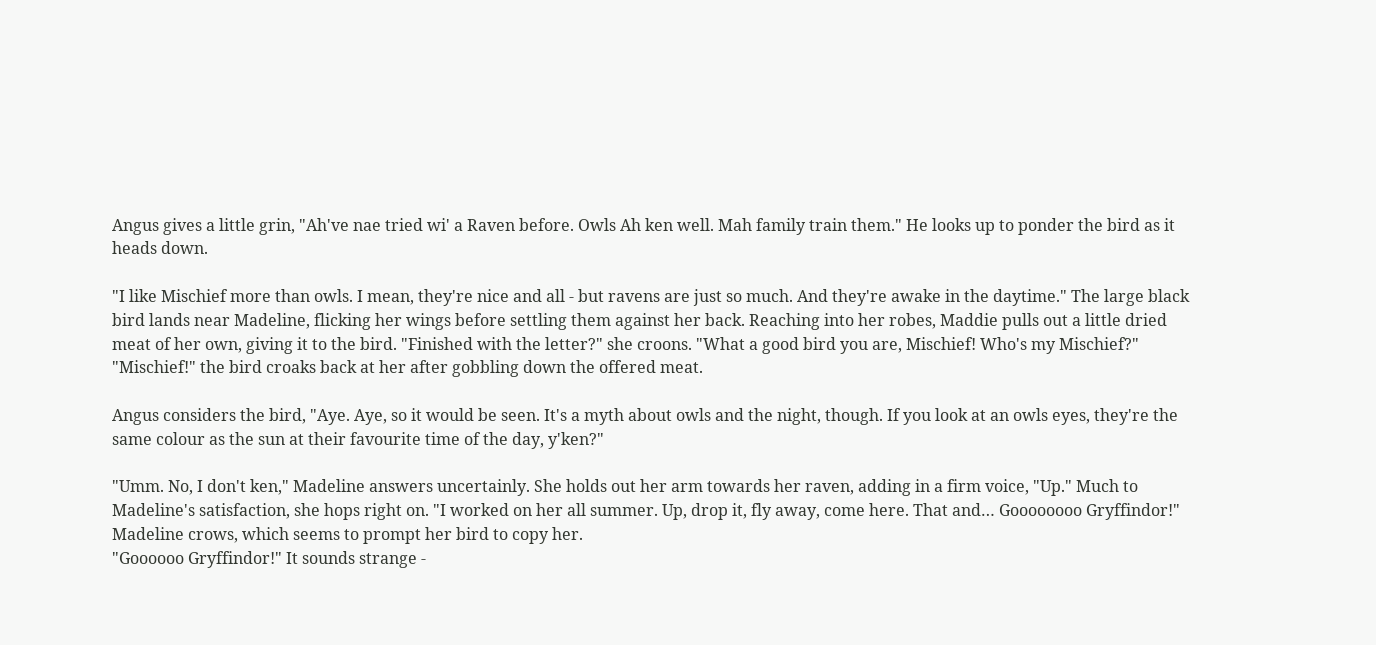Angus gives a little grin, "Ah've nae tried wi' a Raven before. Owls Ah ken well. Mah family train them." He looks up to ponder the bird as it heads down.

"I like Mischief more than owls. I mean, they're nice and all - but ravens are just so much. And they're awake in the daytime." The large black bird lands near Madeline, flicking her wings before settling them against her back. Reaching into her robes, Maddie pulls out a little dried meat of her own, giving it to the bird. "Finished with the letter?" she croons. "What a good bird you are, Mischief! Who's my Mischief?"
"Mischief!" the bird croaks back at her after gobbling down the offered meat.

Angus considers the bird, "Aye. Aye, so it would be seen. It's a myth about owls and the night, though. If you look at an owls eyes, they're the same colour as the sun at their favourite time of the day, y'ken?"

"Umm. No, I don't ken," Madeline answers uncertainly. She holds out her arm towards her raven, adding in a firm voice, "Up." Much to Madeline's satisfaction, she hops right on. "I worked on her all summer. Up, drop it, fly away, come here. That and… Goooooooo Gryffindor!" Madeline crows, which seems to prompt her bird to copy her.
"Goooooo Gryffindor!" It sounds strange -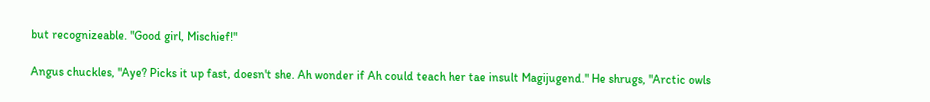but recognizeable. "Good girl, Mischief!"

Angus chuckles, "Aye? Picks it up fast, doesn't she. Ah wonder if Ah could teach her tae insult Magijugend." He shrugs, "Arctic owls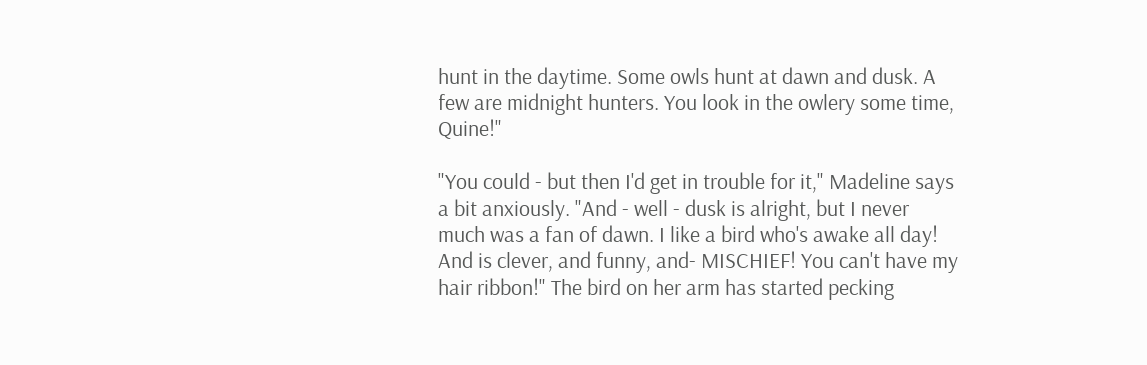hunt in the daytime. Some owls hunt at dawn and dusk. A few are midnight hunters. You look in the owlery some time, Quine!"

"You could - but then I'd get in trouble for it," Madeline says a bit anxiously. "And - well - dusk is alright, but I never much was a fan of dawn. I like a bird who's awake all day! And is clever, and funny, and- MISCHIEF! You can't have my hair ribbon!" The bird on her arm has started pecking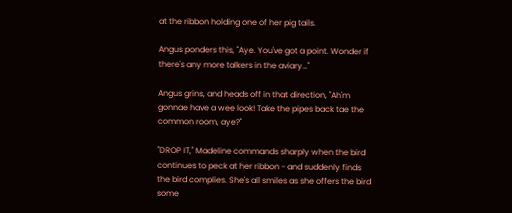at the ribbon holding one of her pig tails.

Angus ponders this, "Aye. You've got a point. Wonder if there's any more talkers in the aviary…"

Angus grins, and heads off in that direction, "Ah'm gonnae have a wee look! Take the pipes back tae the common room, aye?"

"DROP IT," Madeline commands sharply when the bird continues to peck at her ribbon - and suddenly finds the bird complies. She's all smiles as she offers the bird some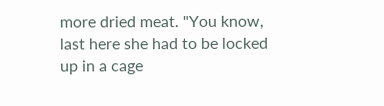more dried meat. "You know, last here she had to be locked up in a cage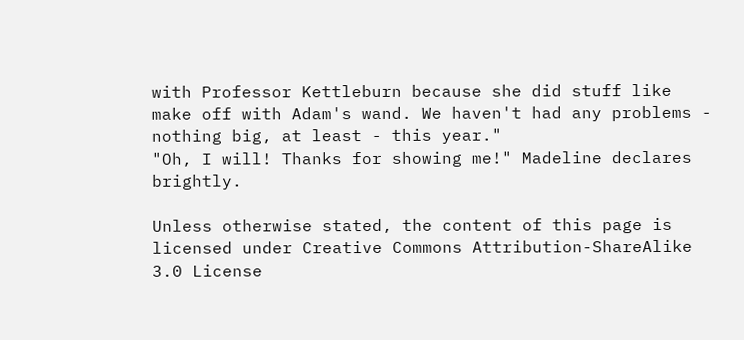with Professor Kettleburn because she did stuff like make off with Adam's wand. We haven't had any problems - nothing big, at least - this year."
"Oh, I will! Thanks for showing me!" Madeline declares brightly.

Unless otherwise stated, the content of this page is licensed under Creative Commons Attribution-ShareAlike 3.0 License